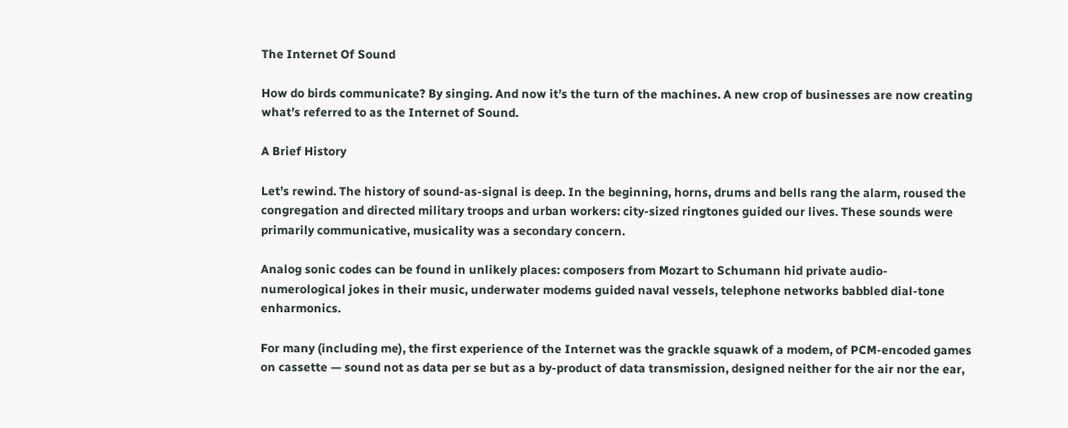The Internet Of Sound

How do birds communicate? By singing. And now it’s the turn of the machines. A new crop of businesses are now creating what’s referred to as the Internet of Sound.

A Brief History

Let’s rewind. The history of sound-as-signal is deep. In the beginning, horns, drums and bells rang the alarm, roused the congregation and directed military troops and urban workers: city-sized ringtones guided our lives. These sounds were primarily communicative, musicality was a secondary concern.

Analog sonic codes can be found in unlikely places: composers from Mozart to Schumann hid private audio-numerological jokes in their music, underwater modems guided naval vessels, telephone networks babbled dial-tone enharmonics.

For many (including me), the first experience of the Internet was the grackle squawk of a modem, of PCM-encoded games on cassette — sound not as data per se but as a by-product of data transmission, designed neither for the air nor the ear,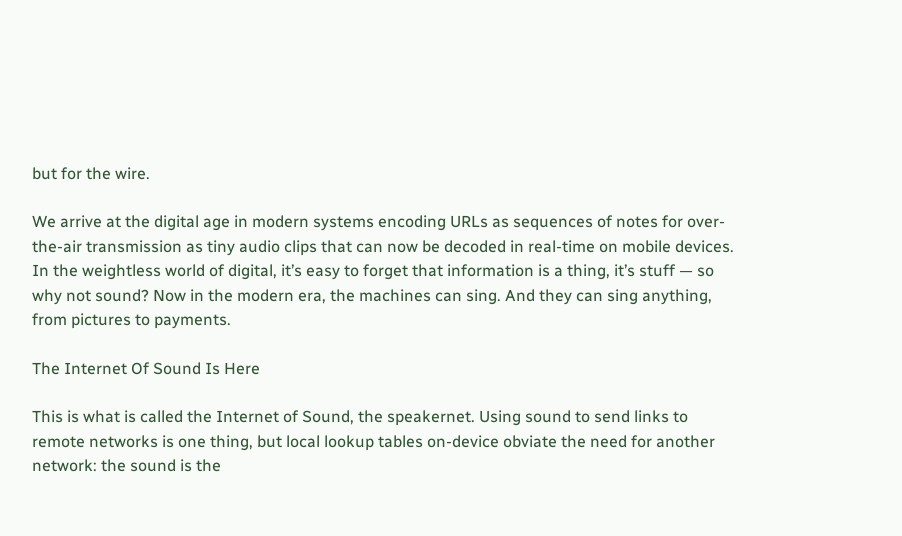but for the wire.

We arrive at the digital age in modern systems encoding URLs as sequences of notes for over-the-air transmission as tiny audio clips that can now be decoded in real-time on mobile devices. In the weightless world of digital, it’s easy to forget that information is a thing, it’s stuff — so why not sound? Now in the modern era, the machines can sing. And they can sing anything, from pictures to payments.

The Internet Of Sound Is Here

This is what is called the Internet of Sound, the speakernet. Using sound to send links to remote networks is one thing, but local lookup tables on-device obviate the need for another network: the sound is the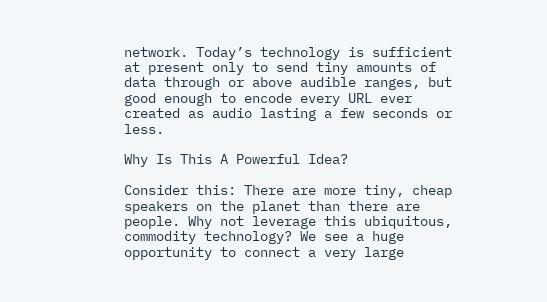network. Today’s technology is sufficient at present only to send tiny amounts of data through or above audible ranges, but good enough to encode every URL ever created as audio lasting a few seconds or less.

Why Is This A Powerful Idea?

Consider this: There are more tiny, cheap speakers on the planet than there are people. Why not leverage this ubiquitous, commodity technology? We see a huge opportunity to connect a very large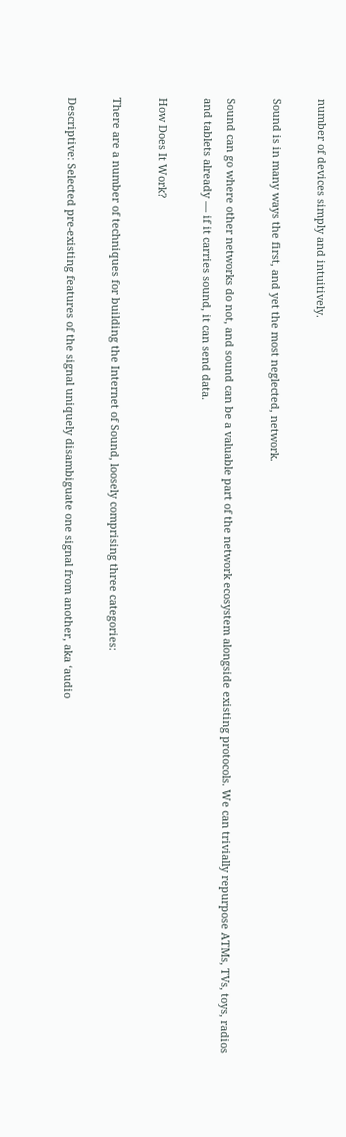number of devices simply and intuitively.

Sound is in many ways the first, and yet the most neglected, network.

Sound can go where other networks do not, and sound can be a valuable part of the network ecosystem alongside existing protocols. We can trivially repurpose ATMs, TVs, toys, radios and tablets already — if it carries sound, it can send data.

How Does It Work?

There are a number of techniques for building the Internet of Sound, loosely comprising three categories:

Descriptive: Selected pre-existing features of the signal uniquely disambiguate one signal from another, aka ‘audio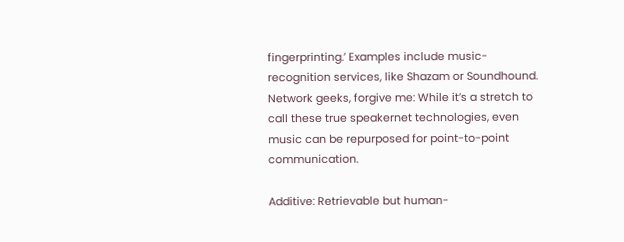fingerprinting.’ Examples include music-recognition services, like Shazam or Soundhound. Network geeks, forgive me: While it’s a stretch to call these true speakernet technologies, even music can be repurposed for point-to-point communication.

Additive: Retrievable but human-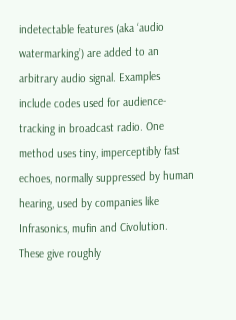indetectable features (aka ‘audio watermarking’) are added to an arbitrary audio signal. Examples include codes used for audience-tracking in broadcast radio. One method uses tiny, imperceptibly fast echoes, normally suppressed by human hearing, used by companies like Infrasonics, mufin and Civolution. These give roughly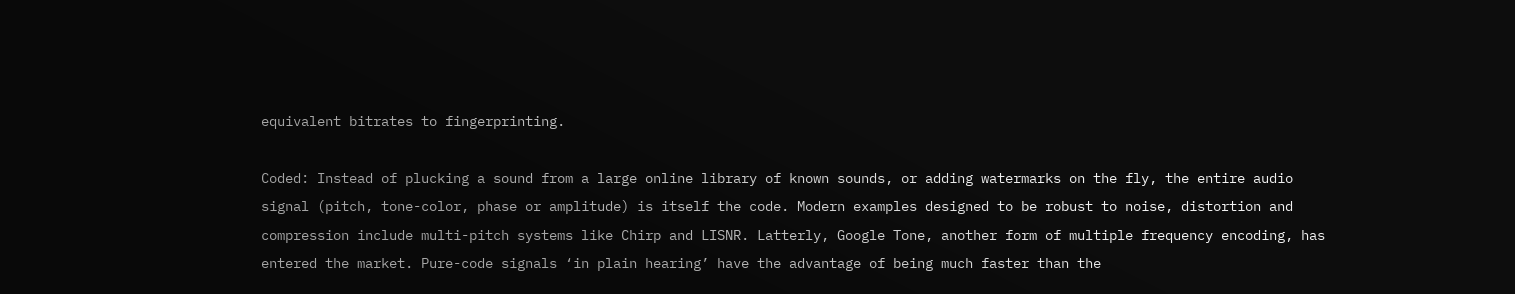equivalent bitrates to fingerprinting.

Coded: Instead of plucking a sound from a large online library of known sounds, or adding watermarks on the fly, the entire audio signal (pitch, tone-color, phase or amplitude) is itself the code. Modern examples designed to be robust to noise, distortion and compression include multi-pitch systems like Chirp and LISNR. Latterly, Google Tone, another form of multiple frequency encoding, has entered the market. Pure-code signals ‘in plain hearing’ have the advantage of being much faster than the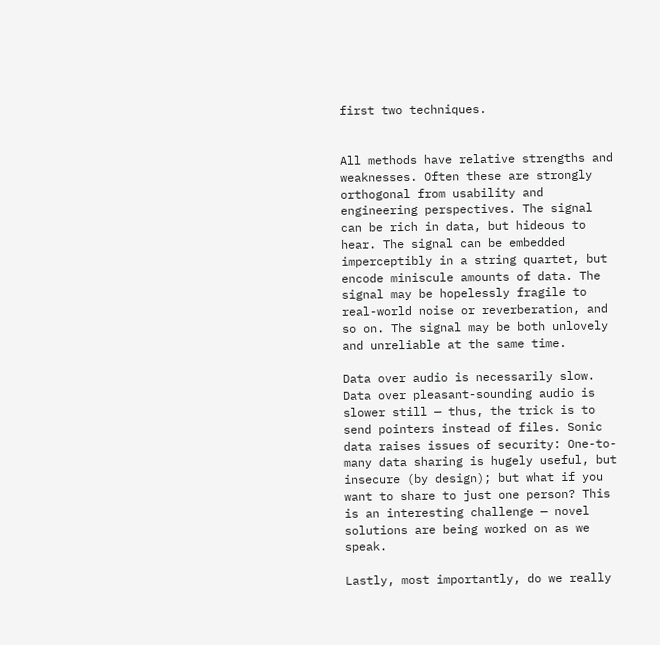first two techniques.


All methods have relative strengths and weaknesses. Often these are strongly orthogonal from usability and engineering perspectives. The signal can be rich in data, but hideous to hear. The signal can be embedded imperceptibly in a string quartet, but encode miniscule amounts of data. The signal may be hopelessly fragile to real-world noise or reverberation, and so on. The signal may be both unlovely and unreliable at the same time.

Data over audio is necessarily slow. Data over pleasant-sounding audio is slower still — thus, the trick is to send pointers instead of files. Sonic data raises issues of security: One-to-many data sharing is hugely useful, but insecure (by design); but what if you want to share to just one person? This is an interesting challenge — novel solutions are being worked on as we speak.

Lastly, most importantly, do we really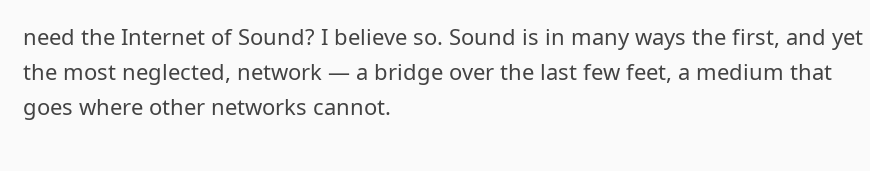need the Internet of Sound? I believe so. Sound is in many ways the first, and yet the most neglected, network — a bridge over the last few feet, a medium that goes where other networks cannot.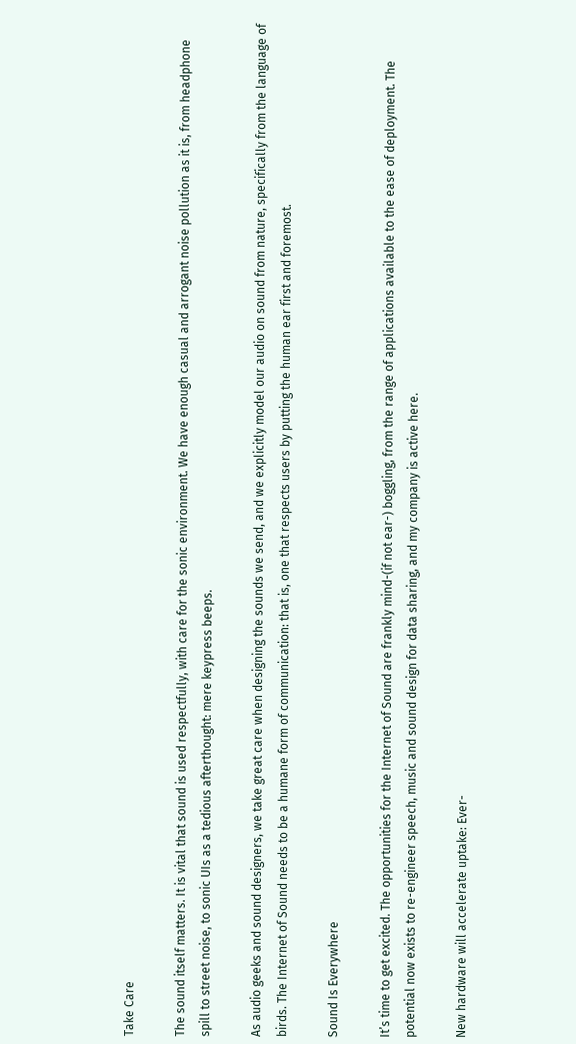Take Care

The sound itself matters. It is vital that sound is used respectfully, with care for the sonic environment. We have enough casual and arrogant noise pollution as it is, from headphone spill to street noise, to sonic UIs as a tedious afterthought: mere keypress beeps.

As audio geeks and sound designers, we take great care when designing the sounds we send, and we explicitly model our audio on sound from nature, specifically from the language of birds. The Internet of Sound needs to be a humane form of communication: that is, one that respects users by putting the human ear first and foremost.

Sound Is Everywhere

It’s time to get excited. The opportunities for the Internet of Sound are frankly mind-(if not ear-) boggling, from the range of applications available to the ease of deployment. The potential now exists to re-engineer speech, music and sound design for data sharing, and my company is active here.

New hardware will accelerate uptake: Ever-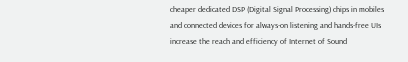cheaper dedicated DSP (Digital Signal Processing) chips in mobiles and connected devices for always-on listening and hands-free UIs increase the reach and efficiency of Internet of Sound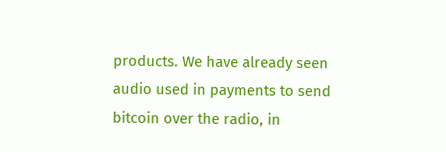products. We have already seen audio used in payments to send bitcoin over the radio, in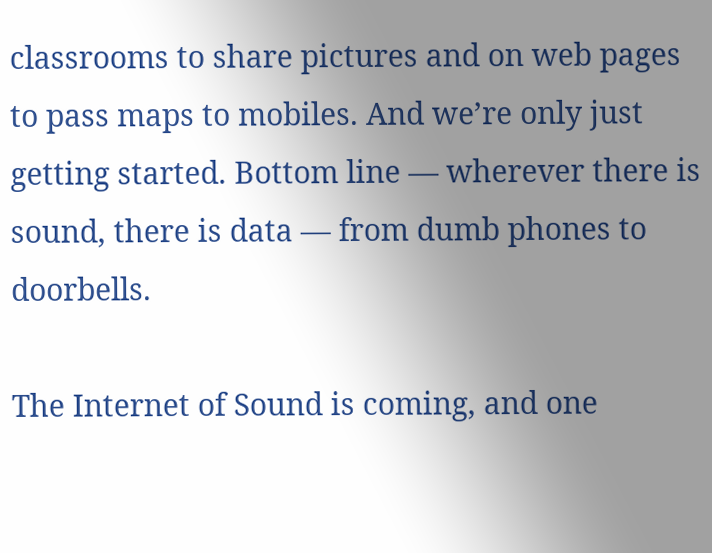classrooms to share pictures and on web pages to pass maps to mobiles. And we’re only just getting started. Bottom line — wherever there is sound, there is data — from dumb phones to doorbells.

The Internet of Sound is coming, and one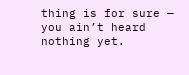thing is for sure — you ain’t heard nothing yet.